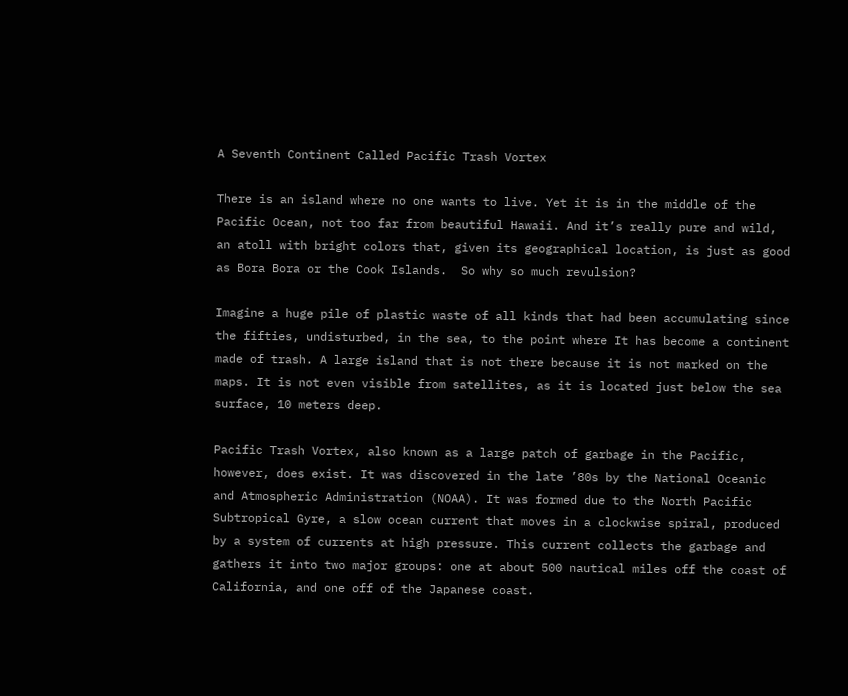A Seventh Continent Called Pacific Trash Vortex

There is an island where no one wants to live. Yet it is in the middle of the Pacific Ocean, not too far from beautiful Hawaii. And it’s really pure and wild, an atoll with bright colors that, given its geographical location, is just as good as Bora Bora or the Cook Islands.  So why so much revulsion?

Imagine a huge pile of plastic waste of all kinds that had been accumulating since the fifties, undisturbed, in the sea, to the point where It has become a continent made of trash. A large island that is not there because it is not marked on the maps. It is not even visible from satellites, as it is located just below the sea surface, 10 meters deep.

Pacific Trash Vortex, also known as a large patch of garbage in the Pacific, however, does exist. It was discovered in the late ’80s by the National Oceanic and Atmospheric Administration (NOAA). It was formed due to the North Pacific Subtropical Gyre, a slow ocean current that moves in a clockwise spiral, produced by a system of currents at high pressure. This current collects the garbage and gathers it into two major groups: one at about 500 nautical miles off the coast of California, and one off of the Japanese coast.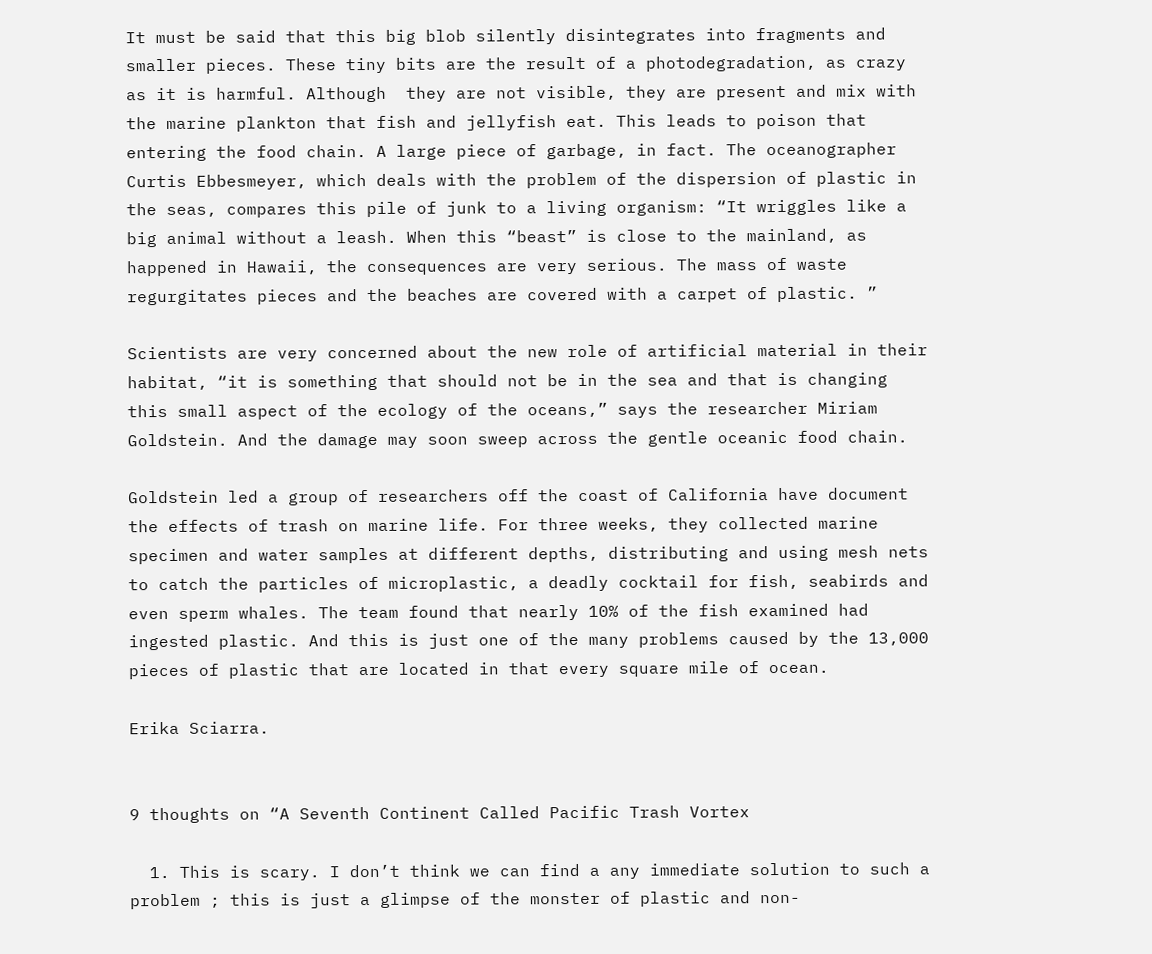It must be said that this big blob silently disintegrates into fragments and smaller pieces. These tiny bits are the result of a photodegradation, as crazy as it is harmful. Although  they are not visible, they are present and mix with the marine plankton that fish and jellyfish eat. This leads to poison that entering the food chain. A large piece of garbage, in fact. The oceanographer Curtis Ebbesmeyer, which deals with the problem of the dispersion of plastic in the seas, compares this pile of junk to a living organism: “It wriggles like a big animal without a leash. When this “beast” is close to the mainland, as happened in Hawaii, the consequences are very serious. The mass of waste regurgitates pieces and the beaches are covered with a carpet of plastic. ”

Scientists are very concerned about the new role of artificial material in their habitat, “it is something that should not be in the sea and that is changing this small aspect of the ecology of the oceans,” says the researcher Miriam Goldstein. And the damage may soon sweep across the gentle oceanic food chain.

Goldstein led a group of researchers off the coast of California have document the effects of trash on marine life. For three weeks, they collected marine specimen and water samples at different depths, distributing and using mesh nets to catch the particles of microplastic, a deadly cocktail for fish, seabirds and even sperm whales. The team found that nearly 10% of the fish examined had ingested plastic. And this is just one of the many problems caused by the 13,000 pieces of plastic that are located in that every square mile of ocean.

Erika Sciarra.


9 thoughts on “A Seventh Continent Called Pacific Trash Vortex

  1. This is scary. I don’t think we can find a any immediate solution to such a problem ; this is just a glimpse of the monster of plastic and non-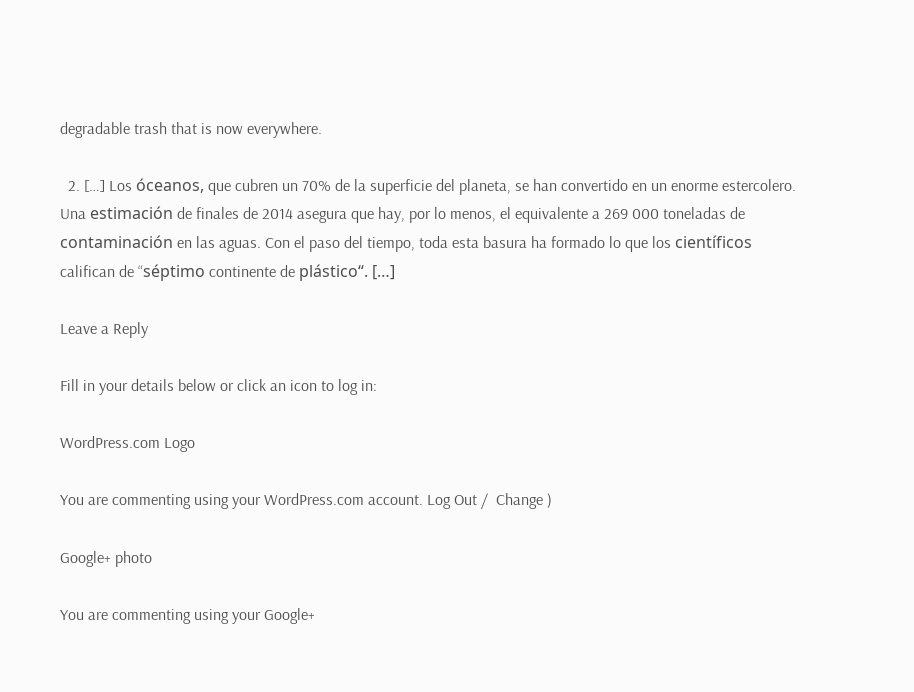degradable trash that is now everywhere.

  2. […] Los óceanos, que cubren un 70% de la superficie del planeta, se han convertido en un enorme estercolero. Una estimación de finales de 2014 asegura que hay, por lo menos, el equivalente a 269 000 toneladas de contaminación en las aguas. Con el paso del tiempo, toda esta basura ha formado lo que los científicos califican de “séptimo continente de plástico“. […]

Leave a Reply

Fill in your details below or click an icon to log in:

WordPress.com Logo

You are commenting using your WordPress.com account. Log Out /  Change )

Google+ photo

You are commenting using your Google+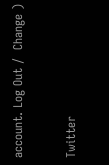account. Log Out /  Change )

Twitter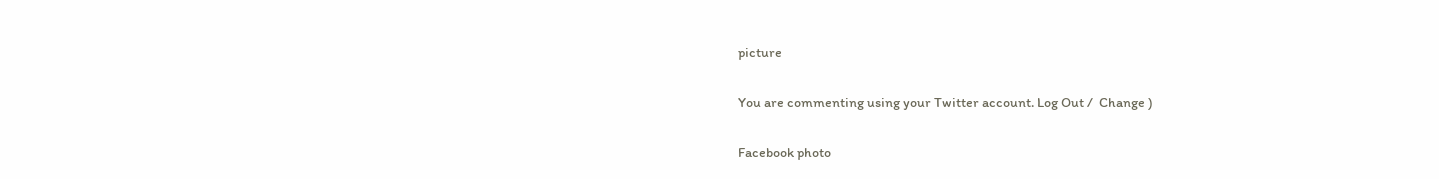picture

You are commenting using your Twitter account. Log Out /  Change )

Facebook photo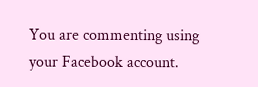You are commenting using your Facebook account.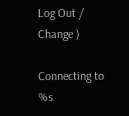Log Out /  Change )

Connecting to %s